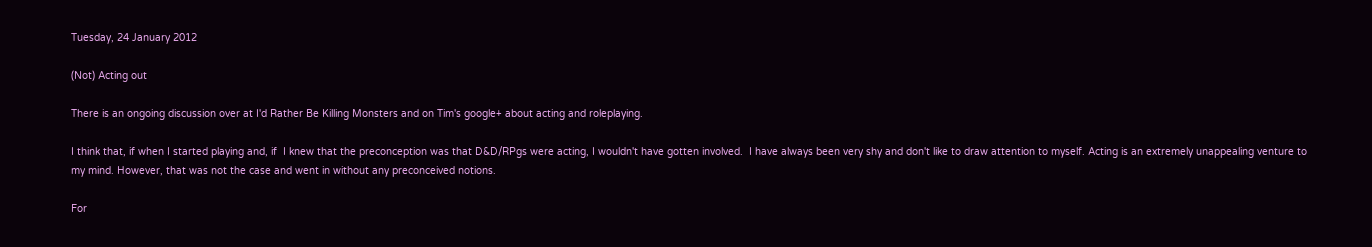Tuesday, 24 January 2012

(Not) Acting out

There is an ongoing discussion over at I'd Rather Be Killing Monsters and on Tim's google+ about acting and roleplaying.

I think that, if when I started playing and, if  I knew that the preconception was that D&D/RPgs were acting, I wouldn't have gotten involved.  I have always been very shy and don't like to draw attention to myself. Acting is an extremely unappealing venture to my mind. However, that was not the case and went in without any preconceived notions.

For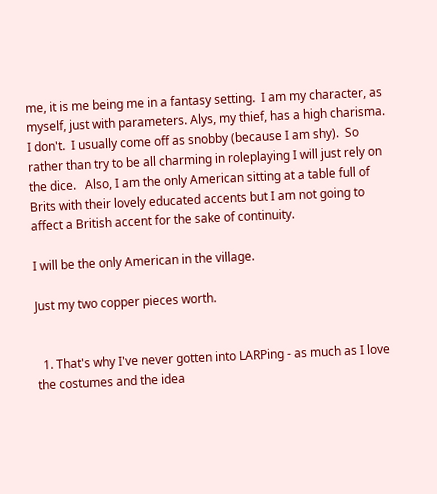me, it is me being me in a fantasy setting.  I am my character, as myself, just with parameters. Alys, my thief, has a high charisma.  I don't.  I usually come off as snobby (because I am shy).  So rather than try to be all charming in roleplaying I will just rely on the dice.   Also, I am the only American sitting at a table full of Brits with their lovely educated accents but I am not going to affect a British accent for the sake of continuity.

I will be the only American in the village.

Just my two copper pieces worth.


  1. That's why I've never gotten into LARPing - as much as I love the costumes and the idea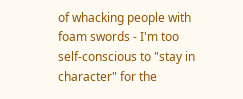of whacking people with foam swords - I'm too self-conscious to "stay in character" for the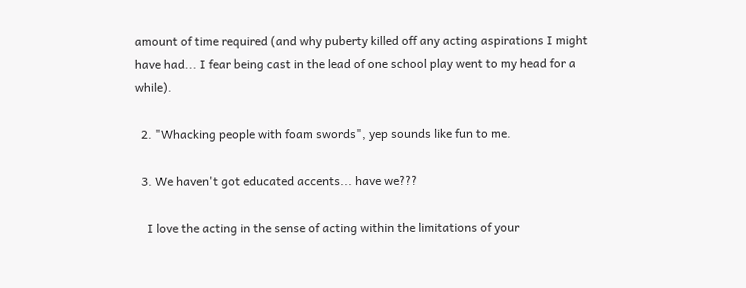amount of time required (and why puberty killed off any acting aspirations I might have had... I fear being cast in the lead of one school play went to my head for a while).

  2. "Whacking people with foam swords", yep sounds like fun to me.

  3. We haven't got educated accents... have we???

    I love the acting in the sense of acting within the limitations of your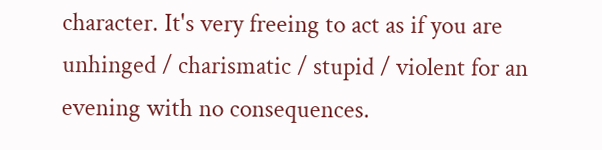character. It's very freeing to act as if you are unhinged / charismatic / stupid / violent for an evening with no consequences.